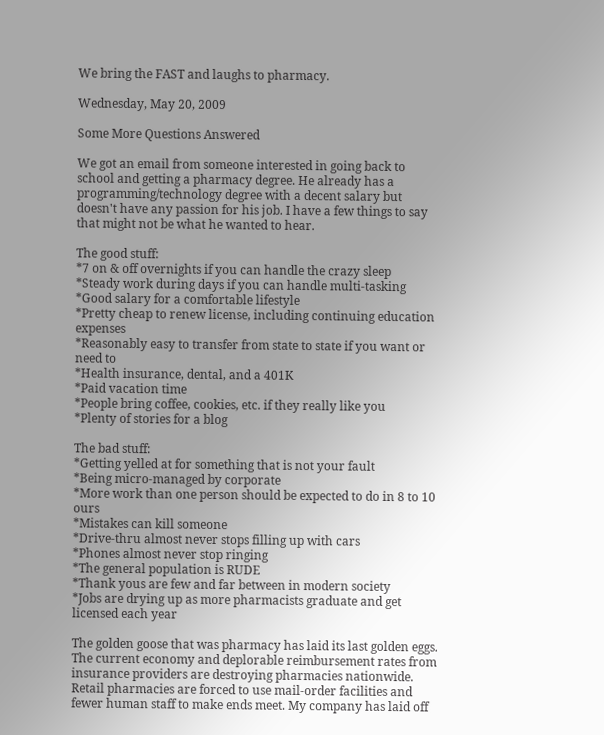We bring the FAST and laughs to pharmacy.

Wednesday, May 20, 2009

Some More Questions Answered

We got an email from someone interested in going back to school and getting a pharmacy degree. He already has a programming/technology degree with a decent salary but doesn't have any passion for his job. I have a few things to say that might not be what he wanted to hear.

The good stuff:
*7 on & off overnights if you can handle the crazy sleep
*Steady work during days if you can handle multi-tasking
*Good salary for a comfortable lifestyle
*Pretty cheap to renew license, including continuing education expenses
*Reasonably easy to transfer from state to state if you want or need to
*Health insurance, dental, and a 401K
*Paid vacation time
*People bring coffee, cookies, etc. if they really like you
*Plenty of stories for a blog

The bad stuff:
*Getting yelled at for something that is not your fault
*Being micro-managed by corporate
*More work than one person should be expected to do in 8 to 10 ours
*Mistakes can kill someone
*Drive-thru almost never stops filling up with cars
*Phones almost never stop ringing
*The general population is RUDE
*Thank yous are few and far between in modern society
*Jobs are drying up as more pharmacists graduate and get licensed each year

The golden goose that was pharmacy has laid its last golden eggs. The current economy and deplorable reimbursement rates from insurance providers are destroying pharmacies nationwide. Retail pharmacies are forced to use mail-order facilities and fewer human staff to make ends meet. My company has laid off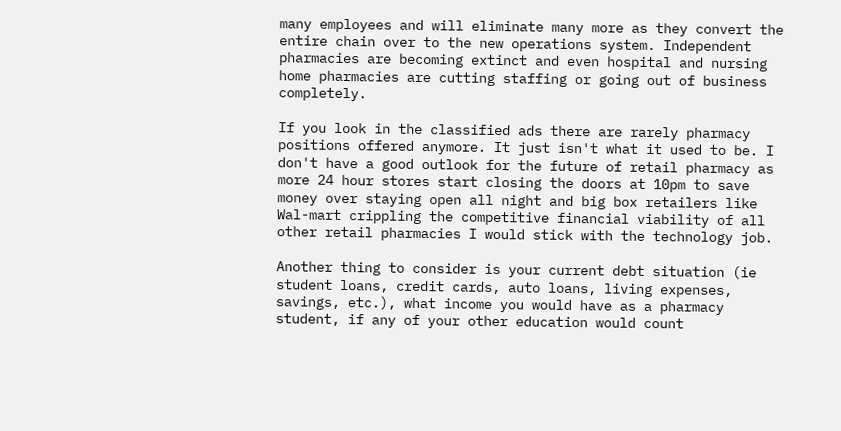many employees and will eliminate many more as they convert the entire chain over to the new operations system. Independent pharmacies are becoming extinct and even hospital and nursing home pharmacies are cutting staffing or going out of business completely.

If you look in the classified ads there are rarely pharmacy positions offered anymore. It just isn't what it used to be. I don't have a good outlook for the future of retail pharmacy as more 24 hour stores start closing the doors at 10pm to save money over staying open all night and big box retailers like Wal-mart crippling the competitive financial viability of all other retail pharmacies I would stick with the technology job.

Another thing to consider is your current debt situation (ie student loans, credit cards, auto loans, living expenses, savings, etc.), what income you would have as a pharmacy student, if any of your other education would count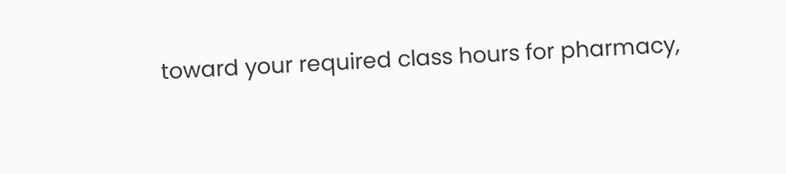toward your required class hours for pharmacy,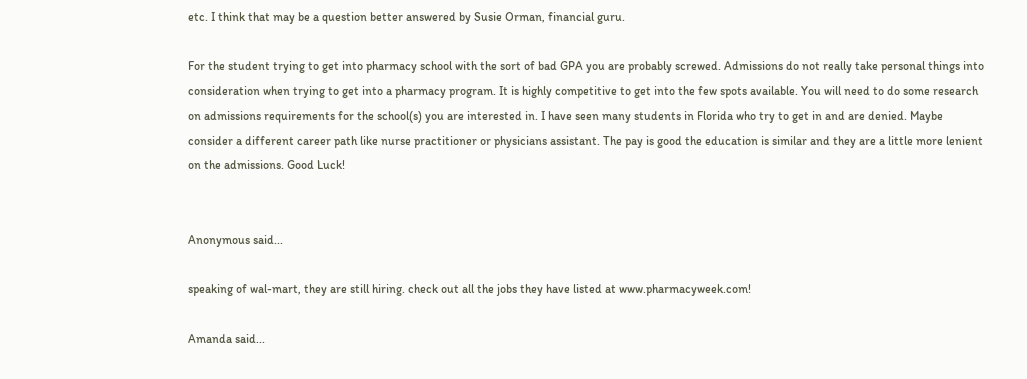etc. I think that may be a question better answered by Susie Orman, financial guru.

For the student trying to get into pharmacy school with the sort of bad GPA you are probably screwed. Admissions do not really take personal things into consideration when trying to get into a pharmacy program. It is highly competitive to get into the few spots available. You will need to do some research on admissions requirements for the school(s) you are interested in. I have seen many students in Florida who try to get in and are denied. Maybe consider a different career path like nurse practitioner or physicians assistant. The pay is good the education is similar and they are a little more lenient on the admissions. Good Luck!


Anonymous said...

speaking of wal-mart, they are still hiring. check out all the jobs they have listed at www.pharmacyweek.com!

Amanda said...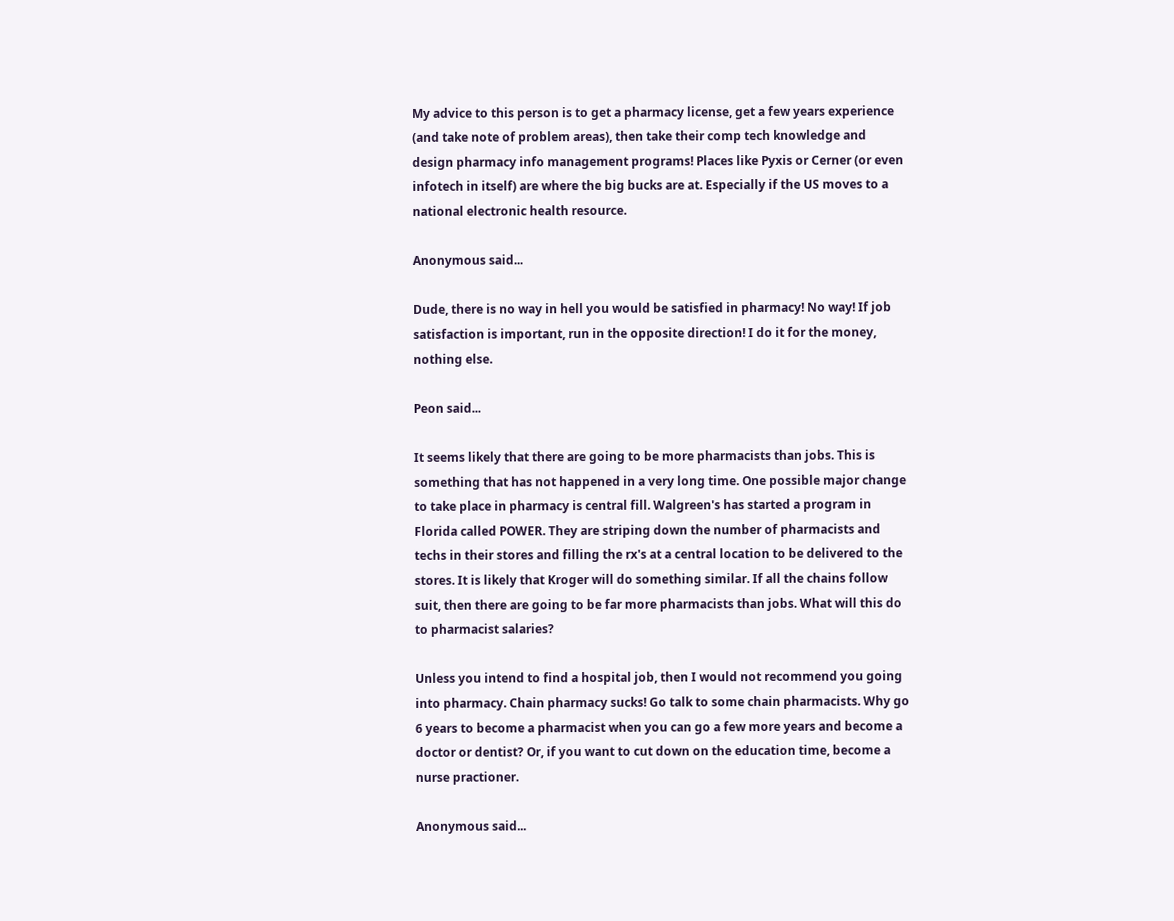My advice to this person is to get a pharmacy license, get a few years experience (and take note of problem areas), then take their comp tech knowledge and design pharmacy info management programs! Places like Pyxis or Cerner (or even infotech in itself) are where the big bucks are at. Especially if the US moves to a national electronic health resource.

Anonymous said...

Dude, there is no way in hell you would be satisfied in pharmacy! No way! If job satisfaction is important, run in the opposite direction! I do it for the money, nothing else.

Peon said...

It seems likely that there are going to be more pharmacists than jobs. This is something that has not happened in a very long time. One possible major change to take place in pharmacy is central fill. Walgreen's has started a program in Florida called POWER. They are striping down the number of pharmacists and techs in their stores and filling the rx's at a central location to be delivered to the stores. It is likely that Kroger will do something similar. If all the chains follow suit, then there are going to be far more pharmacists than jobs. What will this do to pharmacist salaries?

Unless you intend to find a hospital job, then I would not recommend you going into pharmacy. Chain pharmacy sucks! Go talk to some chain pharmacists. Why go 6 years to become a pharmacist when you can go a few more years and become a doctor or dentist? Or, if you want to cut down on the education time, become a nurse practioner.

Anonymous said...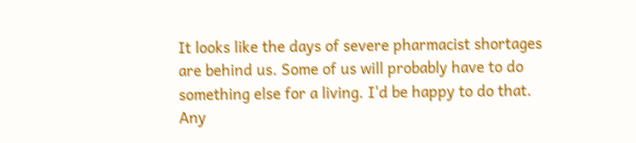It looks like the days of severe pharmacist shortages are behind us. Some of us will probably have to do something else for a living. I'd be happy to do that. Any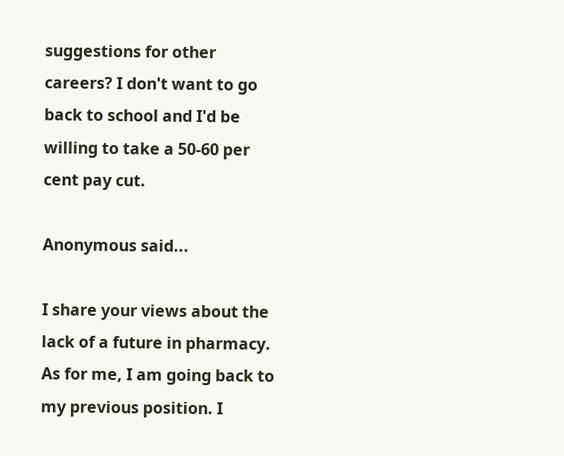suggestions for other careers? I don't want to go back to school and I'd be willing to take a 50-60 per cent pay cut.

Anonymous said...

I share your views about the lack of a future in pharmacy. As for me, I am going back to my previous position. I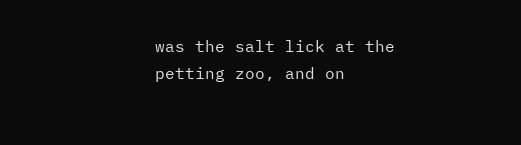was the salt lick at the petting zoo, and on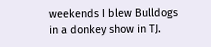weekends I blew Bulldogs in a donkey show in TJ.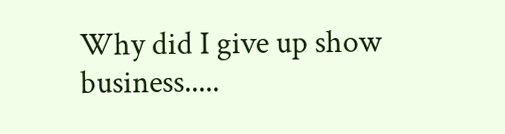Why did I give up show business.....